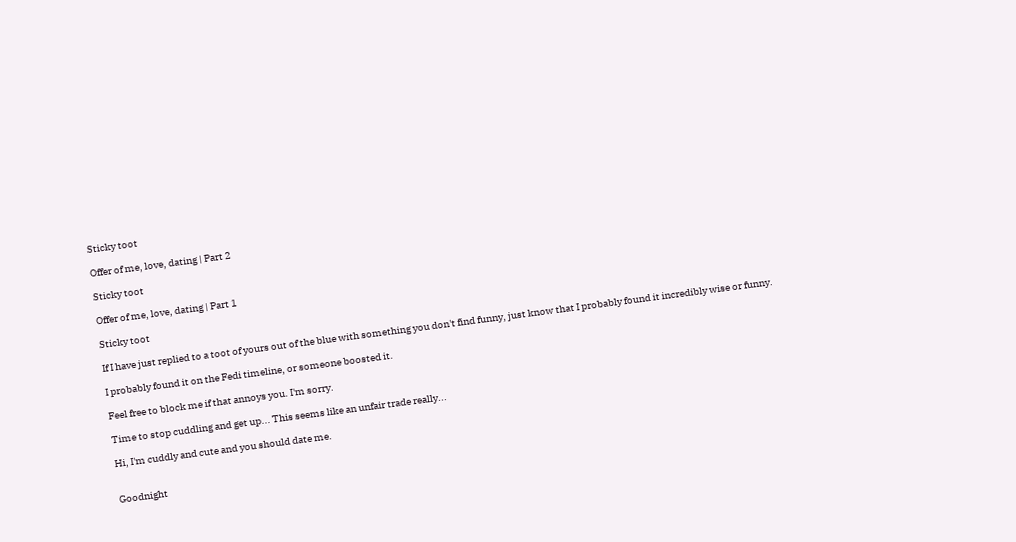Sticky toot

Offer of me, love, dating | Part 2

Sticky toot

Offer of me, love, dating | Part 1

Sticky toot

If I have just replied to a toot of yours out of the blue with something you don't find funny, just know that I probably found it incredibly wise or funny.

I probably found it on the Fedi timeline, or someone boosted it.

Feel free to block me if that annoys you. I'm sorry.

Time to stop cuddling and get up... This seems like an unfair trade really...

Hi, I'm cuddly and cute and you should date me.


Goodnight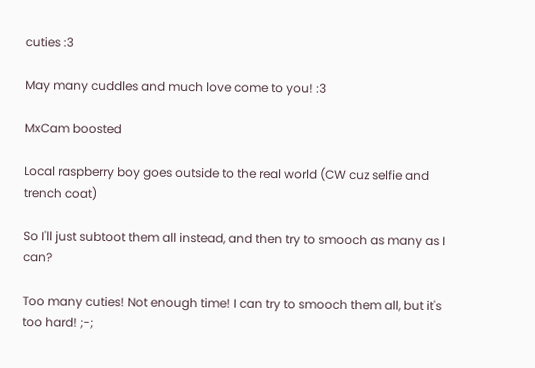cuties :3

May many cuddles and much love come to you! :3

MxCam boosted

Local raspberry boy goes outside to the real world (CW cuz selfie and trench coat)

So I'll just subtoot them all instead, and then try to smooch as many as I can?

Too many cuties! Not enough time! I can try to smooch them all, but it's too hard! ;-;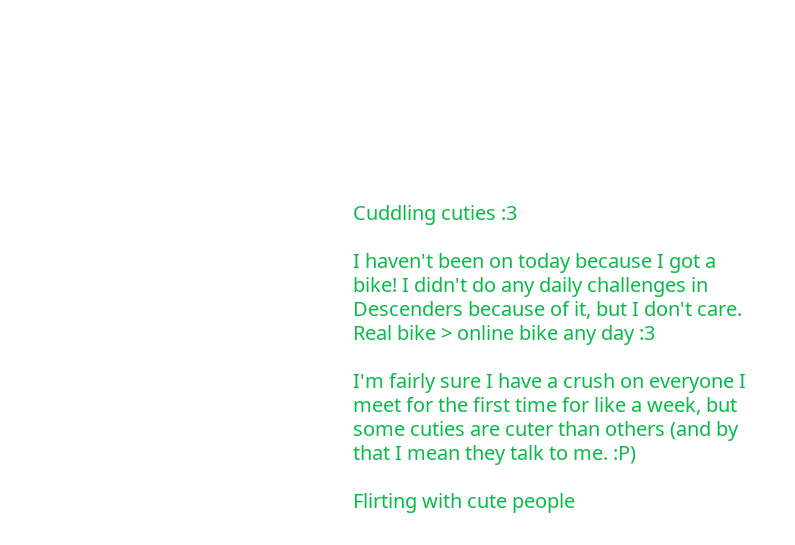Cuddling cuties :3

I haven't been on today because I got a bike! I didn't do any daily challenges in Descenders because of it, but I don't care. Real bike > online bike any day :3

I'm fairly sure I have a crush on everyone I meet for the first time for like a week, but some cuties are cuter than others (and by that I mean they talk to me. :P)

Flirting with cute people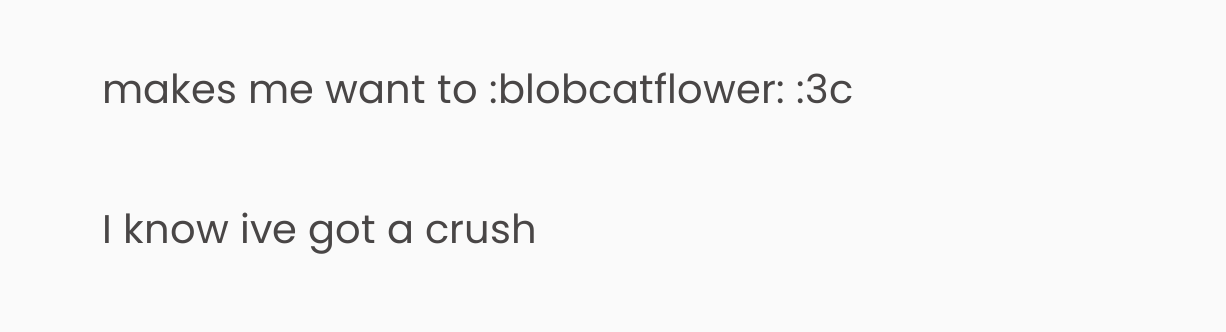makes me want to :blobcatflower: :3c

I know ive got a crush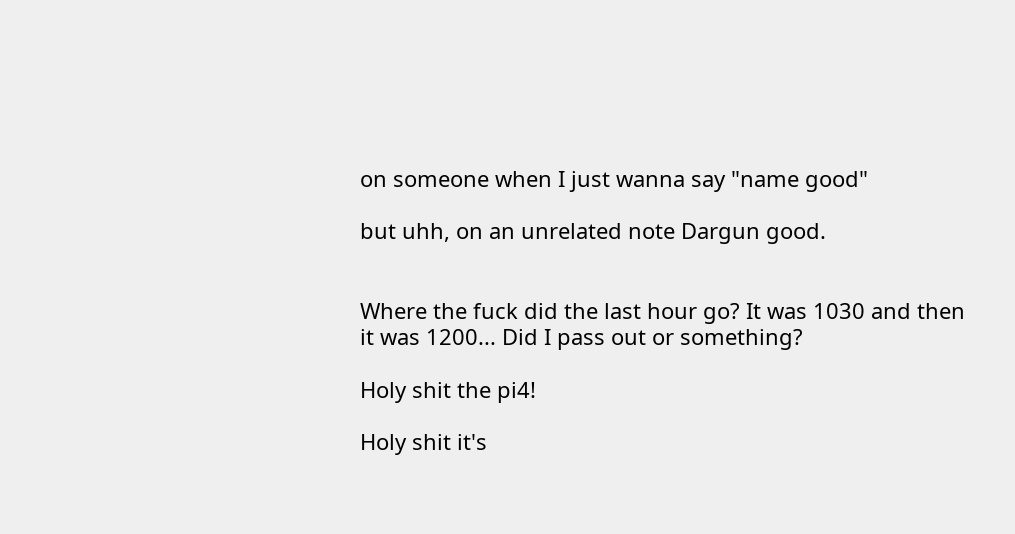on someone when I just wanna say "name good"

but uhh, on an unrelated note Dargun good.


Where the fuck did the last hour go? It was 1030 and then it was 1200... Did I pass out or something?

Holy shit the pi4!

Holy shit it's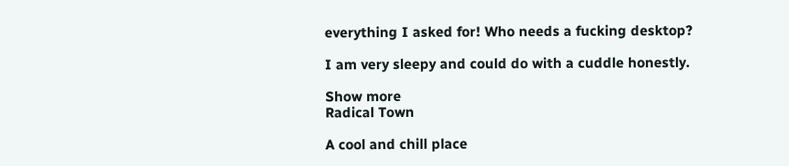everything I asked for! Who needs a fucking desktop?

I am very sleepy and could do with a cuddle honestly.

Show more
Radical Town

A cool and chill place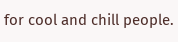for cool and chill people.